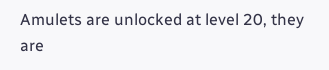Amulets are unlocked at level 20, they are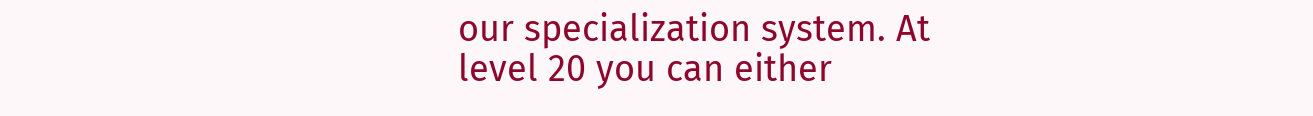our specialization system. At level 20 you can either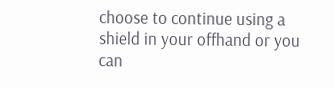choose to continue using a shield in your offhand or you can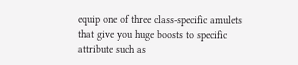equip one of three class-specific amulets that give you huge boosts to specific attribute such as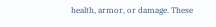health, armor, or damage. These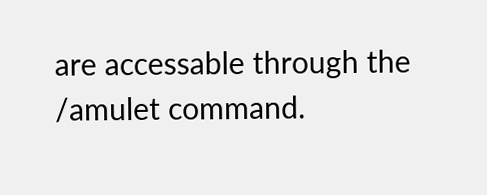are accessable through the /amulet command.